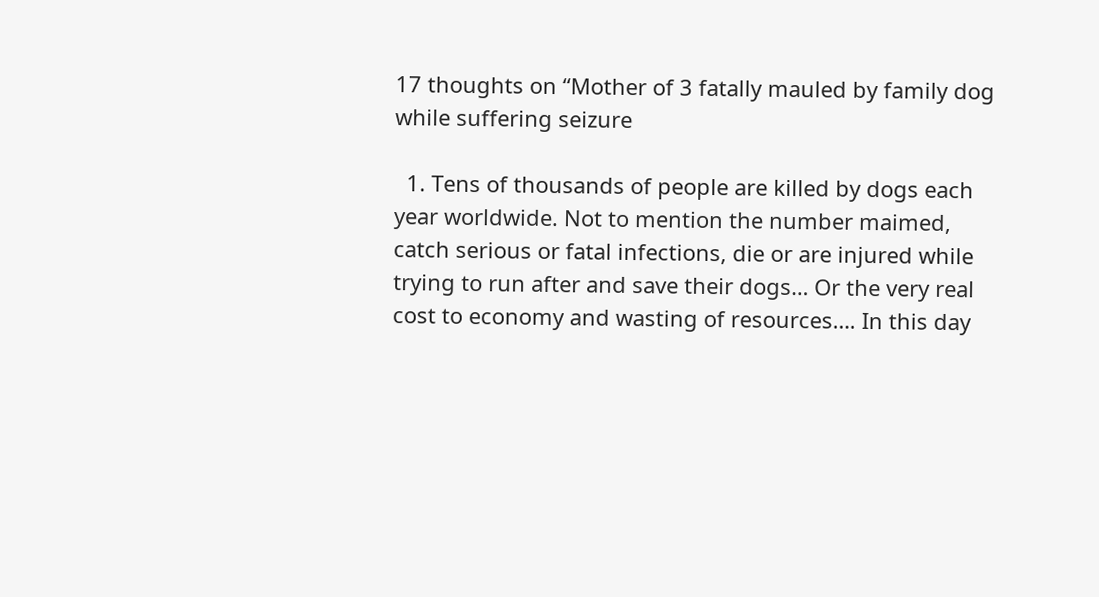17 thoughts on “Mother of 3 fatally mauled by family dog while suffering seizure

  1. Tens of thousands of people are killed by dogs each year worldwide. Not to mention the number maimed, catch serious or fatal infections, die or are injured while trying to run after and save their dogs… Or the very real cost to economy and wasting of resources…. In this day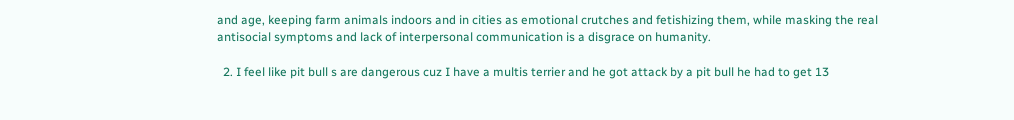and age, keeping farm animals indoors and in cities as emotional crutches and fetishizing them, while masking the real antisocial symptoms and lack of interpersonal communication is a disgrace on humanity.

  2. I feel like pit bull s are dangerous cuz I have a multis terrier and he got attack by a pit bull he had to get 13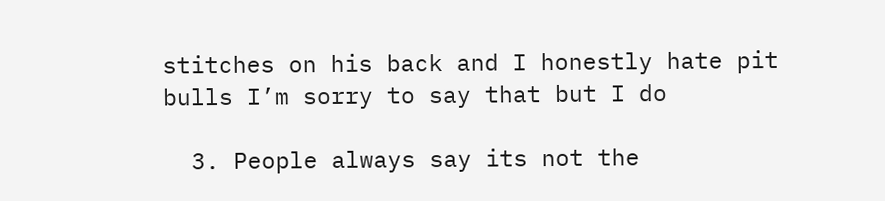stitches on his back and I honestly hate pit bulls I’m sorry to say that but I do

  3. People always say its not the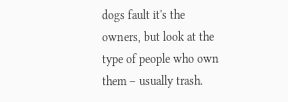dogs fault it's the owners, but look at the type of people who own them – usually trash.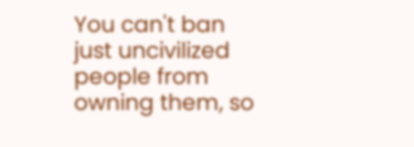You can't ban just uncivilized people from owning them, so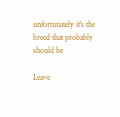unfortunately it's the breed that probably should be

Leave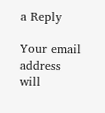a Reply

Your email address will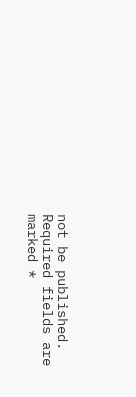not be published. Required fields are marked *